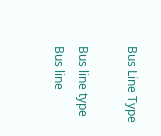Bus Line Type

Bus line type
Bus line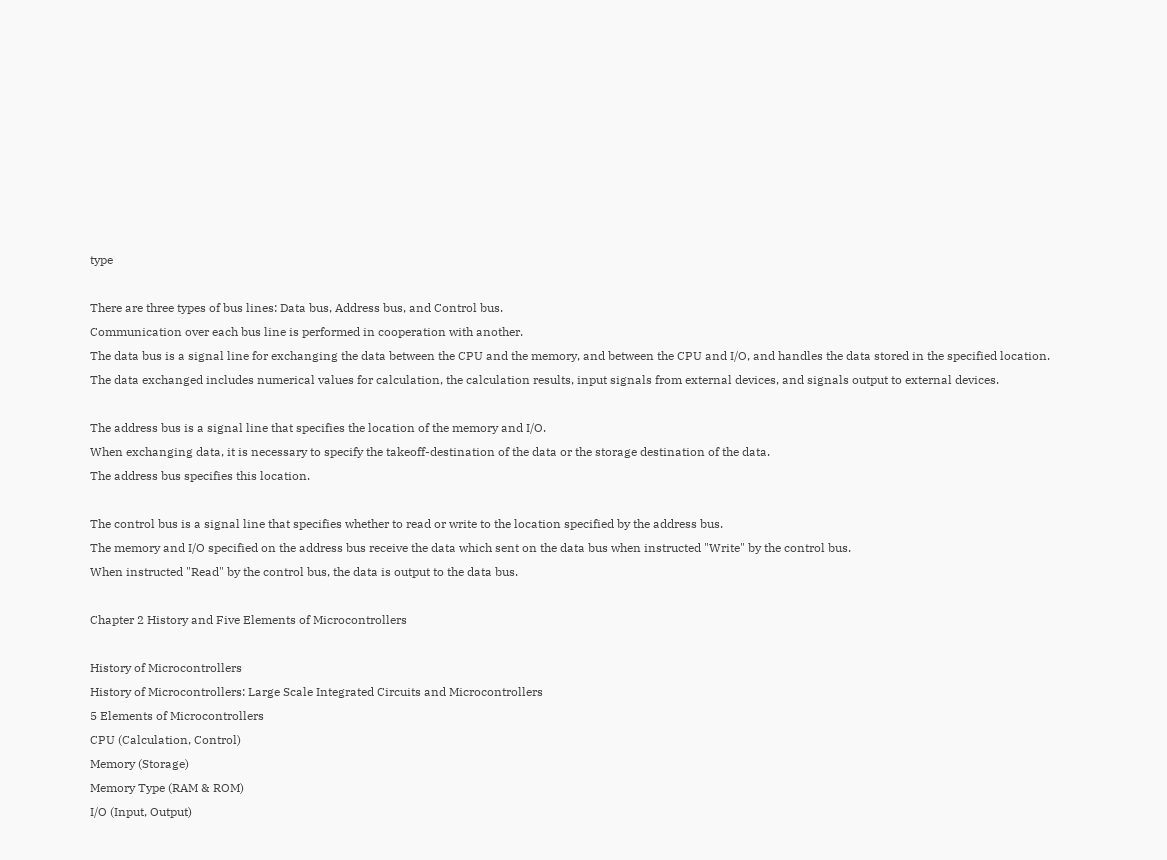type

There are three types of bus lines: Data bus, Address bus, and Control bus.
Communication over each bus line is performed in cooperation with another.
The data bus is a signal line for exchanging the data between the CPU and the memory, and between the CPU and I/O, and handles the data stored in the specified location.
The data exchanged includes numerical values for calculation, the calculation results, input signals from external devices, and signals output to external devices.

The address bus is a signal line that specifies the location of the memory and I/O.
When exchanging data, it is necessary to specify the takeoff-destination of the data or the storage destination of the data.
The address bus specifies this location.

The control bus is a signal line that specifies whether to read or write to the location specified by the address bus.
The memory and I/O specified on the address bus receive the data which sent on the data bus when instructed "Write" by the control bus.
When instructed "Read" by the control bus, the data is output to the data bus.

Chapter 2 History and Five Elements of Microcontrollers

History of Microcontrollers
History of Microcontrollers: Large Scale Integrated Circuits and Microcontrollers
5 Elements of Microcontrollers
CPU (Calculation, Control)
Memory (Storage)
Memory Type (RAM & ROM)
I/O (Input, Output)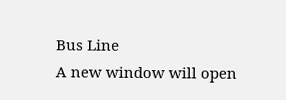Bus Line
A new window will open